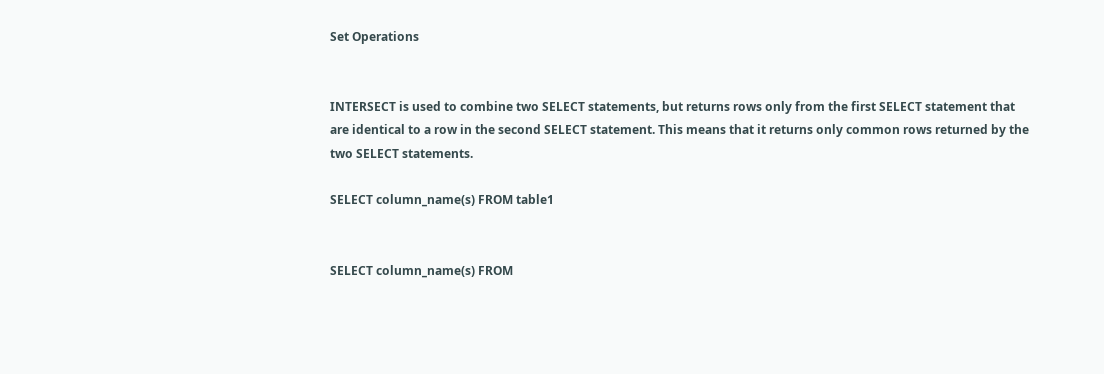Set Operations


INTERSECT is used to combine two SELECT statements, but returns rows only from the first SELECT statement that are identical to a row in the second SELECT statement. This means that it returns only common rows returned by the two SELECT statements.

SELECT column_name(s) FROM table1


SELECT column_name(s) FROM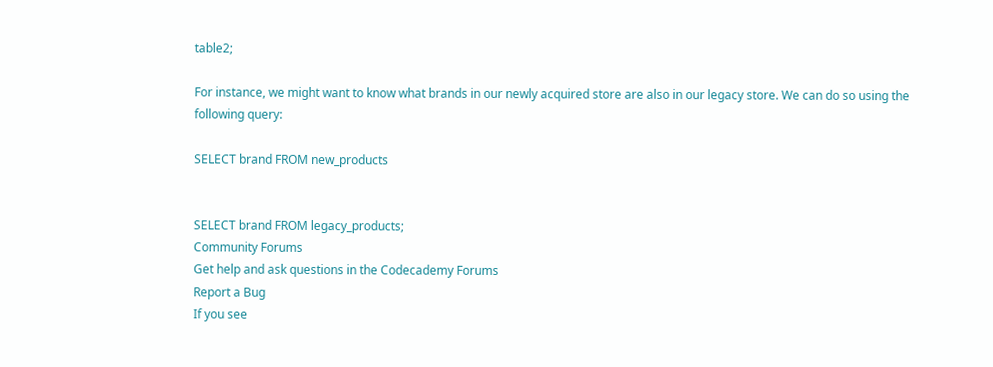table2;

For instance, we might want to know what brands in our newly acquired store are also in our legacy store. We can do so using the following query:

SELECT brand FROM new_products


SELECT brand FROM legacy_products;
Community Forums
Get help and ask questions in the Codecademy Forums
Report a Bug
If you see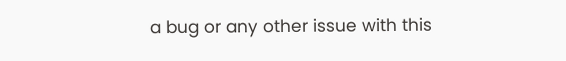a bug or any other issue with this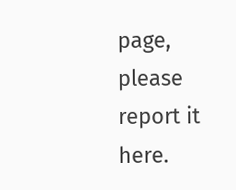page, please report it here.